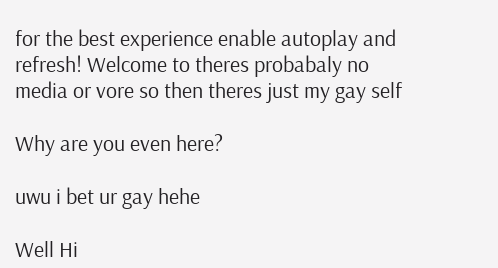for the best experience enable autoplay and refresh! Welcome to theres probabaly no media or vore so then theres just my gay self

Why are you even here?

uwu i bet ur gay hehe

Well Hi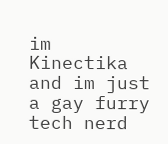im Kinectika and im just a gay furry tech nerd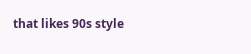that likes 90s style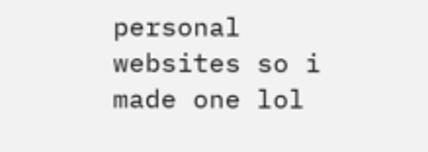personal websites so i made one lol